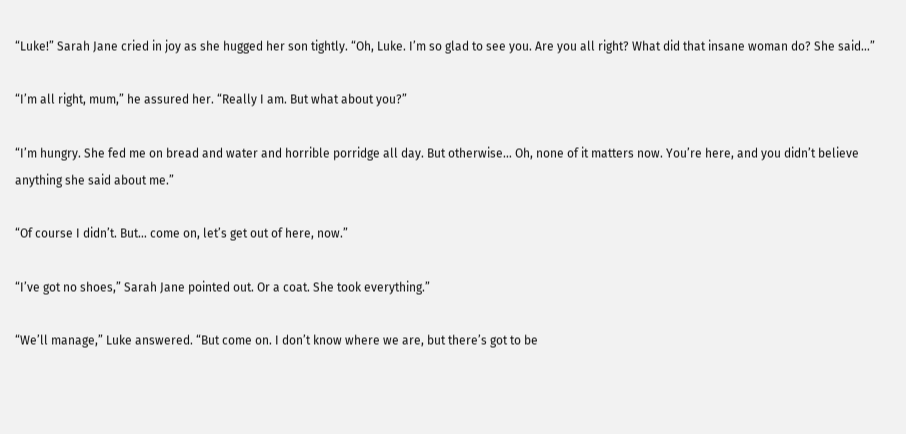“Luke!” Sarah Jane cried in joy as she hugged her son tightly. “Oh, Luke. I’m so glad to see you. Are you all right? What did that insane woman do? She said…”

“I’m all right, mum,” he assured her. “Really I am. But what about you?”

“I’m hungry. She fed me on bread and water and horrible porridge all day. But otherwise… Oh, none of it matters now. You’re here, and you didn’t believe anything she said about me.”

“Of course I didn’t. But… come on, let’s get out of here, now.”

“I’ve got no shoes,” Sarah Jane pointed out. Or a coat. She took everything.”

“We’ll manage,” Luke answered. “But come on. I don’t know where we are, but there’s got to be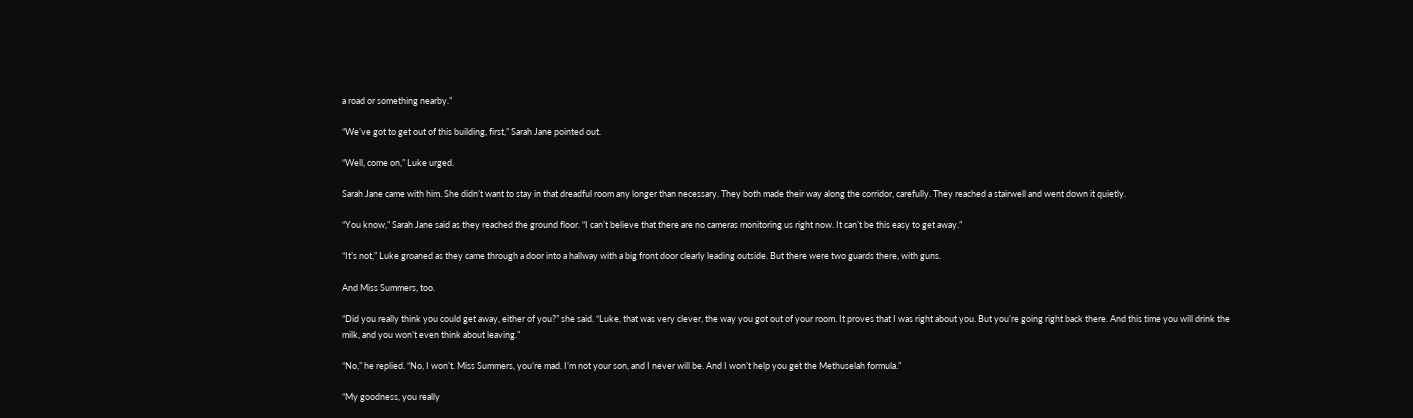a road or something nearby.”

“We’ve got to get out of this building, first,” Sarah Jane pointed out.

“Well, come on,” Luke urged.

Sarah Jane came with him. She didn’t want to stay in that dreadful room any longer than necessary. They both made their way along the corridor, carefully. They reached a stairwell and went down it quietly.

“You know,” Sarah Jane said as they reached the ground floor. “I can’t believe that there are no cameras monitoring us right now. It can’t be this easy to get away.”

“It’s not,” Luke groaned as they came through a door into a hallway with a big front door clearly leading outside. But there were two guards there, with guns.

And Miss Summers, too.

“Did you really think you could get away, either of you?” she said. “Luke, that was very clever, the way you got out of your room. It proves that I was right about you. But you’re going right back there. And this time you will drink the milk, and you won’t even think about leaving.”

“No,” he replied. “No, I won’t. Miss Summers, you’re mad. I’m not your son, and I never will be. And I won’t help you get the Methuselah formula.”

“My goodness, you really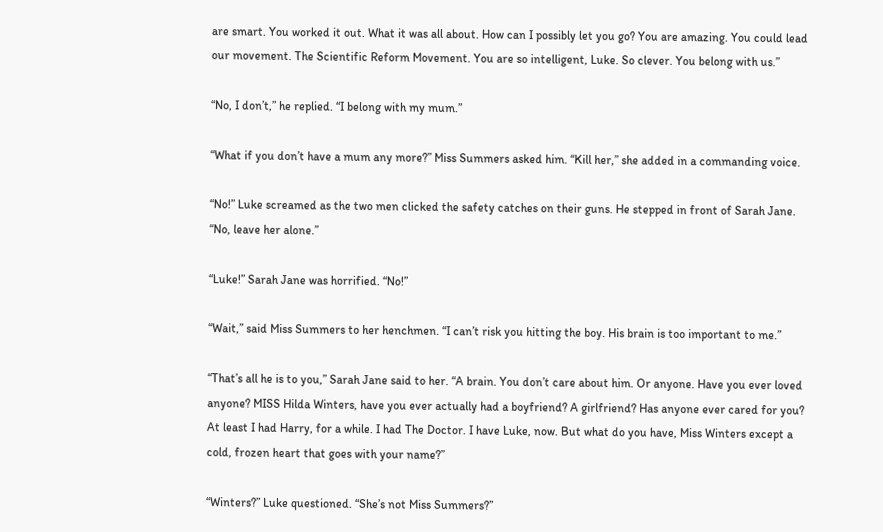are smart. You worked it out. What it was all about. How can I possibly let you go? You are amazing. You could lead our movement. The Scientific Reform Movement. You are so intelligent, Luke. So clever. You belong with us.”

“No, I don’t,” he replied. “I belong with my mum.”

“What if you don’t have a mum any more?” Miss Summers asked him. “Kill her,” she added in a commanding voice.

“No!” Luke screamed as the two men clicked the safety catches on their guns. He stepped in front of Sarah Jane. “No, leave her alone.”

“Luke!” Sarah Jane was horrified. “No!”

“Wait,” said Miss Summers to her henchmen. “I can’t risk you hitting the boy. His brain is too important to me.”

“That’s all he is to you,” Sarah Jane said to her. “A brain. You don’t care about him. Or anyone. Have you ever loved anyone? MISS Hilda Winters, have you ever actually had a boyfriend? A girlfriend? Has anyone ever cared for you? At least I had Harry, for a while. I had The Doctor. I have Luke, now. But what do you have, Miss Winters except a cold, frozen heart that goes with your name?”

“Winters?” Luke questioned. “She’s not Miss Summers?”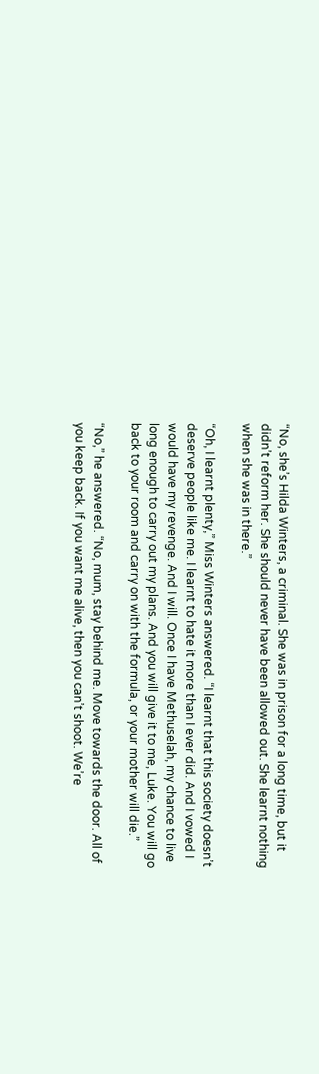“No, she’s Hilda Winters, a criminal. She was in prison for a long time, but it didn’t reform her. She should never have been allowed out. She learnt nothing when she was in there.”

“Oh, I learnt plenty,” Miss Winters answered. “I learnt that this society doesn’t deserve people like me. I learnt to hate it more than I ever did. And I vowed I would have my revenge. And I will. Once I have Methuselah, my chance to live long enough to carry out my plans. And you will give it to me, Luke. You will go back to your room and carry on with the formula, or your mother will die.”

“No,” he answered. “No, mum, stay behind me. Move towards the door. All of you keep back. If you want me alive, then you can’t shoot. We’re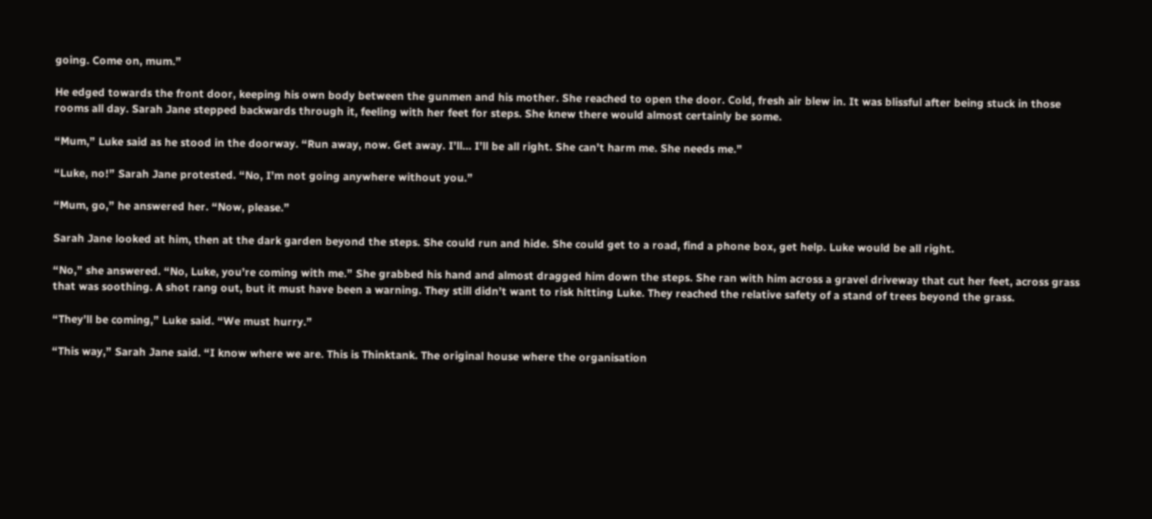going. Come on, mum.”

He edged towards the front door, keeping his own body between the gunmen and his mother. She reached to open the door. Cold, fresh air blew in. It was blissful after being stuck in those rooms all day. Sarah Jane stepped backwards through it, feeling with her feet for steps. She knew there would almost certainly be some.

“Mum,” Luke said as he stood in the doorway. “Run away, now. Get away. I’ll… I’ll be all right. She can’t harm me. She needs me.”

“Luke, no!” Sarah Jane protested. “No, I’m not going anywhere without you.”

“Mum, go,” he answered her. “Now, please.”

Sarah Jane looked at him, then at the dark garden beyond the steps. She could run and hide. She could get to a road, find a phone box, get help. Luke would be all right.

“No,” she answered. “No, Luke, you’re coming with me.” She grabbed his hand and almost dragged him down the steps. She ran with him across a gravel driveway that cut her feet, across grass that was soothing. A shot rang out, but it must have been a warning. They still didn’t want to risk hitting Luke. They reached the relative safety of a stand of trees beyond the grass.

“They’ll be coming,” Luke said. “We must hurry.”

“This way,” Sarah Jane said. “I know where we are. This is Thinktank. The original house where the organisation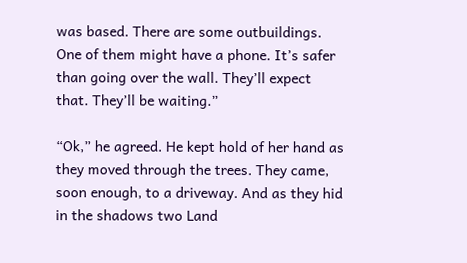was based. There are some outbuildings. One of them might have a phone. It’s safer than going over the wall. They’ll expect that. They’ll be waiting.”

“Ok,” he agreed. He kept hold of her hand as they moved through the trees. They came, soon enough, to a driveway. And as they hid in the shadows two Land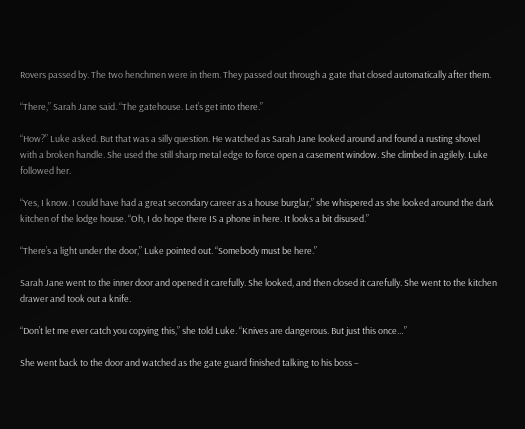Rovers passed by. The two henchmen were in them. They passed out through a gate that closed automatically after them.

“There,” Sarah Jane said. “The gatehouse. Let’s get into there.”

“How?” Luke asked. But that was a silly question. He watched as Sarah Jane looked around and found a rusting shovel with a broken handle. She used the still sharp metal edge to force open a casement window. She climbed in agilely. Luke followed her.

“Yes, I know. I could have had a great secondary career as a house burglar,” she whispered as she looked around the dark kitchen of the lodge house. “Oh, I do hope there IS a phone in here. It looks a bit disused.”

“There’s a light under the door,” Luke pointed out. “Somebody must be here.”

Sarah Jane went to the inner door and opened it carefully. She looked, and then closed it carefully. She went to the kitchen drawer and took out a knife.

“Don’t let me ever catch you copying this,” she told Luke. “Knives are dangerous. But just this once…”

She went back to the door and watched as the gate guard finished talking to his boss –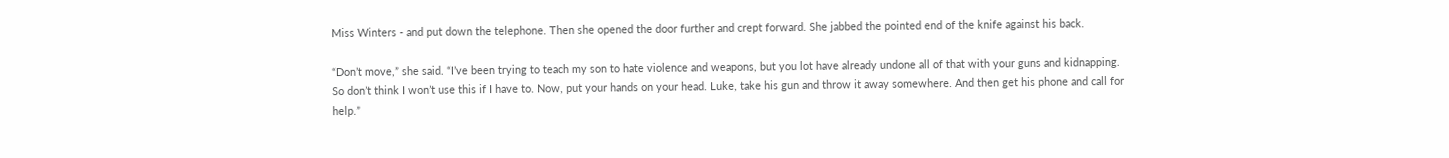Miss Winters - and put down the telephone. Then she opened the door further and crept forward. She jabbed the pointed end of the knife against his back.

“Don’t move,” she said. “I’ve been trying to teach my son to hate violence and weapons, but you lot have already undone all of that with your guns and kidnapping. So don’t think I won’t use this if I have to. Now, put your hands on your head. Luke, take his gun and throw it away somewhere. And then get his phone and call for help.”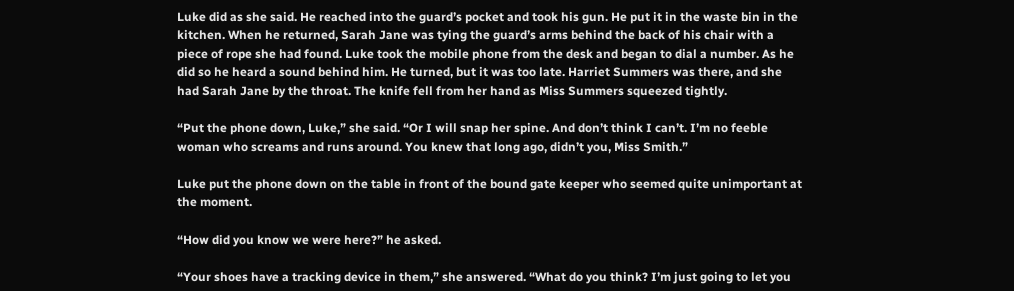Luke did as she said. He reached into the guard’s pocket and took his gun. He put it in the waste bin in the kitchen. When he returned, Sarah Jane was tying the guard’s arms behind the back of his chair with a piece of rope she had found. Luke took the mobile phone from the desk and began to dial a number. As he did so he heard a sound behind him. He turned, but it was too late. Harriet Summers was there, and she had Sarah Jane by the throat. The knife fell from her hand as Miss Summers squeezed tightly.

“Put the phone down, Luke,” she said. “Or I will snap her spine. And don’t think I can’t. I’m no feeble woman who screams and runs around. You knew that long ago, didn’t you, Miss Smith.”

Luke put the phone down on the table in front of the bound gate keeper who seemed quite unimportant at the moment.

“How did you know we were here?” he asked.

“Your shoes have a tracking device in them,” she answered. “What do you think? I’m just going to let you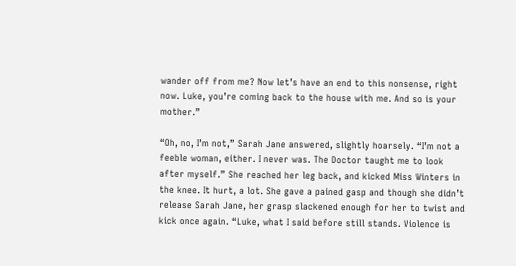wander off from me? Now let’s have an end to this nonsense, right now. Luke, you’re coming back to the house with me. And so is your mother.”

“Oh, no, I’m not,” Sarah Jane answered, slightly hoarsely. “I’m not a feeble woman, either. I never was. The Doctor taught me to look after myself.” She reached her leg back, and kicked Miss Winters in the knee. It hurt, a lot. She gave a pained gasp and though she didn’t release Sarah Jane, her grasp slackened enough for her to twist and kick once again. “Luke, what I said before still stands. Violence is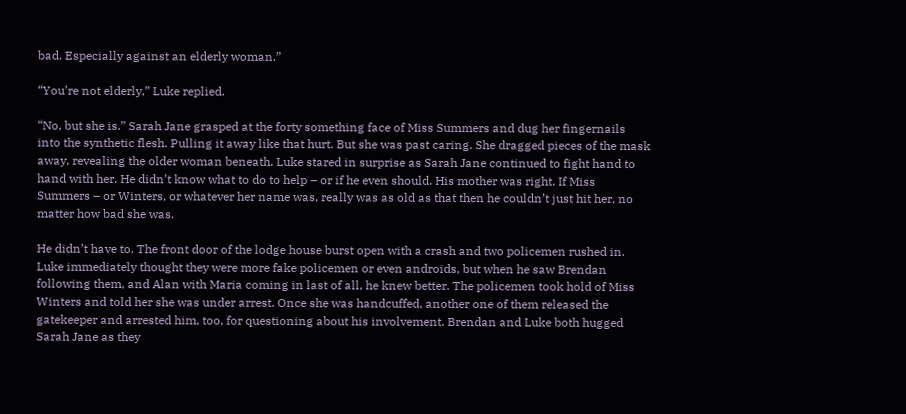bad. Especially against an elderly woman.”

“You’re not elderly,” Luke replied.

“No, but she is.” Sarah Jane grasped at the forty something face of Miss Summers and dug her fingernails into the synthetic flesh. Pulling it away like that hurt. But she was past caring. She dragged pieces of the mask away, revealing the older woman beneath. Luke stared in surprise as Sarah Jane continued to fight hand to hand with her. He didn’t know what to do to help – or if he even should. His mother was right. If Miss Summers – or Winters, or whatever her name was, really was as old as that then he couldn’t just hit her, no matter how bad she was.

He didn’t have to. The front door of the lodge house burst open with a crash and two policemen rushed in. Luke immediately thought they were more fake policemen or even androids, but when he saw Brendan following them, and Alan with Maria coming in last of all, he knew better. The policemen took hold of Miss Winters and told her she was under arrest. Once she was handcuffed, another one of them released the gatekeeper and arrested him, too, for questioning about his involvement. Brendan and Luke both hugged Sarah Jane as they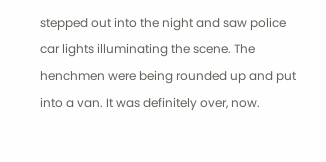stepped out into the night and saw police car lights illuminating the scene. The henchmen were being rounded up and put into a van. It was definitely over, now.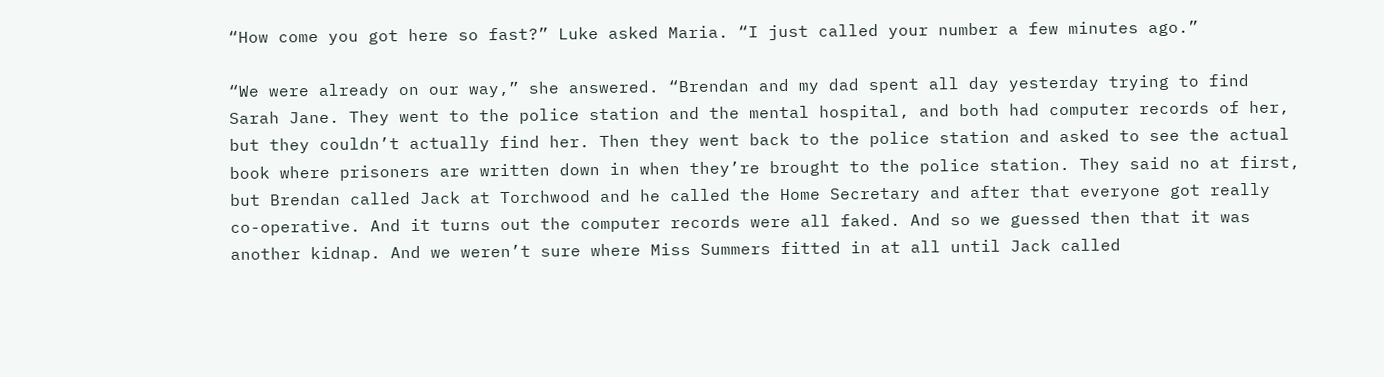“How come you got here so fast?” Luke asked Maria. “I just called your number a few minutes ago.”

“We were already on our way,” she answered. “Brendan and my dad spent all day yesterday trying to find Sarah Jane. They went to the police station and the mental hospital, and both had computer records of her, but they couldn’t actually find her. Then they went back to the police station and asked to see the actual book where prisoners are written down in when they’re brought to the police station. They said no at first, but Brendan called Jack at Torchwood and he called the Home Secretary and after that everyone got really co-operative. And it turns out the computer records were all faked. And so we guessed then that it was another kidnap. And we weren’t sure where Miss Summers fitted in at all until Jack called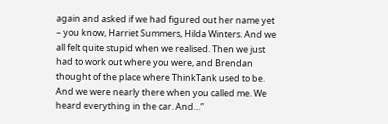again and asked if we had figured out her name yet – you know, Harriet Summers, Hilda Winters. And we all felt quite stupid when we realised. Then we just had to work out where you were, and Brendan thought of the place where ThinkTank used to be. And we were nearly there when you called me. We heard everything in the car. And…”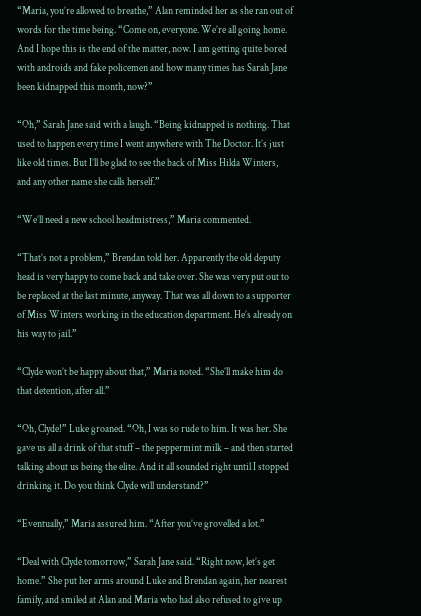“Maria, you’re allowed to breathe,” Alan reminded her as she ran out of words for the time being. “Come on, everyone. We’re all going home. And I hope this is the end of the matter, now. I am getting quite bored with androids and fake policemen and how many times has Sarah Jane been kidnapped this month, now?”

“Oh,” Sarah Jane said with a laugh. “Being kidnapped is nothing. That used to happen every time I went anywhere with The Doctor. It’s just like old times. But I’ll be glad to see the back of Miss Hilda Winters, and any other name she calls herself.”

“We’ll need a new school headmistress,” Maria commented.

“That’s not a problem,” Brendan told her. Apparently the old deputy head is very happy to come back and take over. She was very put out to be replaced at the last minute, anyway. That was all down to a supporter of Miss Winters working in the education department. He’s already on his way to jail.”

“Clyde won’t be happy about that,” Maria noted. “She’ll make him do that detention, after all.”

“Oh, Clyde!” Luke groaned. “Oh, I was so rude to him. It was her. She gave us all a drink of that stuff – the peppermint milk – and then started talking about us being the elite. And it all sounded right until I stopped drinking it. Do you think Clyde will understand?”

“Eventually,” Maria assured him. “After you’ve grovelled a lot.”

“Deal with Clyde tomorrow,” Sarah Jane said. “Right now, let’s get home.” She put her arms around Luke and Brendan again, her nearest family, and smiled at Alan and Maria who had also refused to give up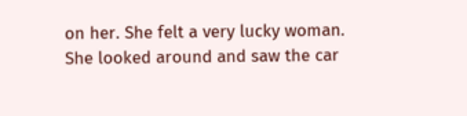on her. She felt a very lucky woman. She looked around and saw the car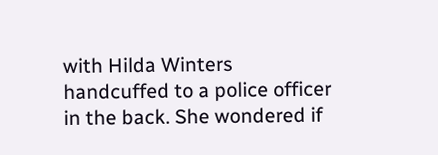with Hilda Winters handcuffed to a police officer in the back. She wondered if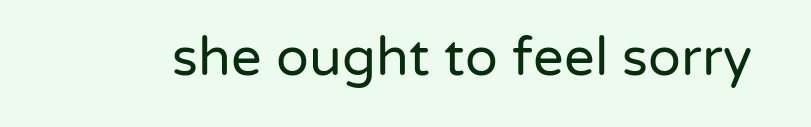she ought to feel sorry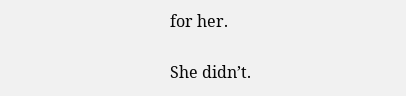for her.

She didn’t.